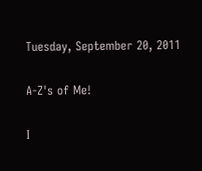Tuesday, September 20, 2011

A-Z's of Me!

I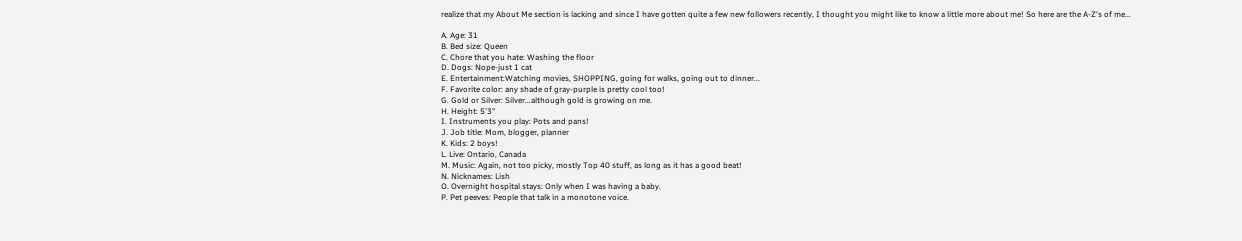realize that my About Me section is lacking and since I have gotten quite a few new followers recently, I thought you might like to know a little more about me! So here are the A-Z's of me...

A. Age: 31
B. Bed size: Queen
C. Chore that you hate: Washing the floor
D. Dogs: Nope-just 1 cat
E. Entertainment:Watching movies, SHOPPING, going for walks, going out to dinner...
F. Favorite color: any shade of gray-purple is pretty cool too!
G. Gold or Silver: Silver...although gold is growing on me.
H. Height: 5'3"
I. Instruments you play: Pots and pans!
J. Job title: Mom, blogger, planner
K. Kids: 2 boys!
L. Live: Ontario, Canada
M. Music: Again, not too picky, mostly Top 40 stuff, as long as it has a good beat!
N. Nicknames: Lish
O. Overnight hospital stays: Only when I was having a baby.
P. Pet peeves: People that talk in a monotone voice.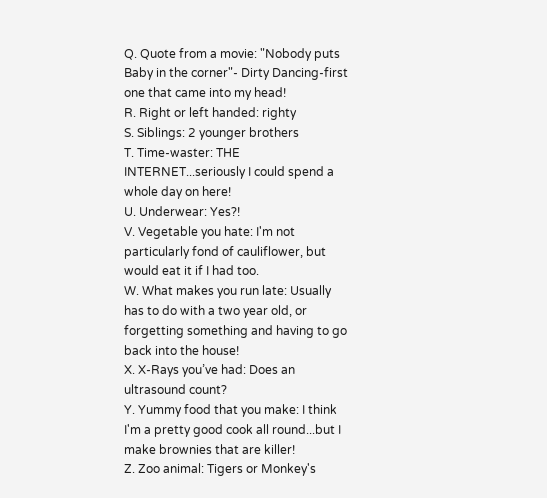Q. Quote from a movie: "Nobody puts Baby in the corner"- Dirty Dancing-first one that came into my head!
R. Right or left handed: righty
S. Siblings: 2 younger brothers
T. Time-waster: THE INTERNET...seriously I could spend a whole day on here!
U. Underwear: Yes?!
V. Vegetable you hate: I'm not particularly fond of cauliflower, but would eat it if I had too.
W. What makes you run late: Usually has to do with a two year old, or forgetting something and having to go back into the house!
X. X-Rays you’ve had: Does an ultrasound count?
Y. Yummy food that you make: I think I'm a pretty good cook all round...but I make brownies that are killer!
Z. Zoo animal: Tigers or Monkey's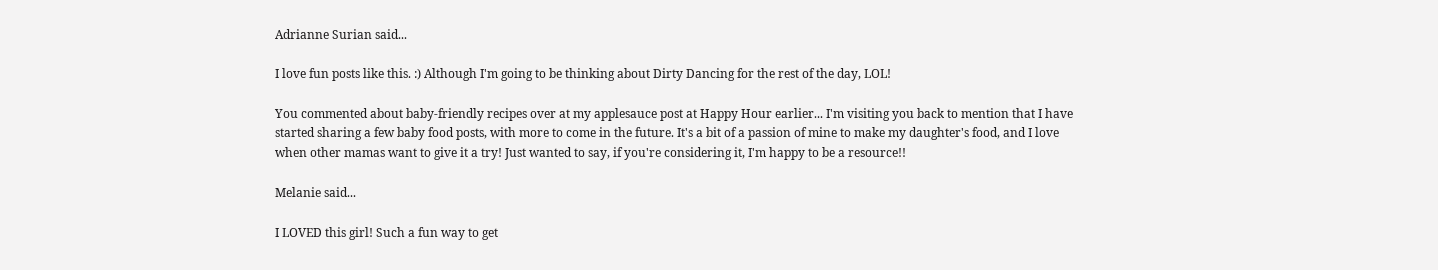Adrianne Surian said...

I love fun posts like this. :) Although I'm going to be thinking about Dirty Dancing for the rest of the day, LOL!

You commented about baby-friendly recipes over at my applesauce post at Happy Hour earlier... I'm visiting you back to mention that I have started sharing a few baby food posts, with more to come in the future. It's a bit of a passion of mine to make my daughter's food, and I love when other mamas want to give it a try! Just wanted to say, if you're considering it, I'm happy to be a resource!!

Melanie said...

I LOVED this girl! Such a fun way to get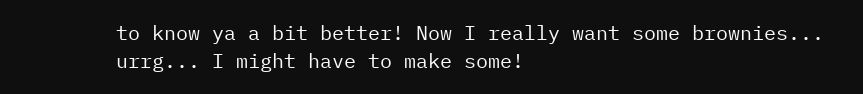to know ya a bit better! Now I really want some brownies... urrg... I might have to make some!